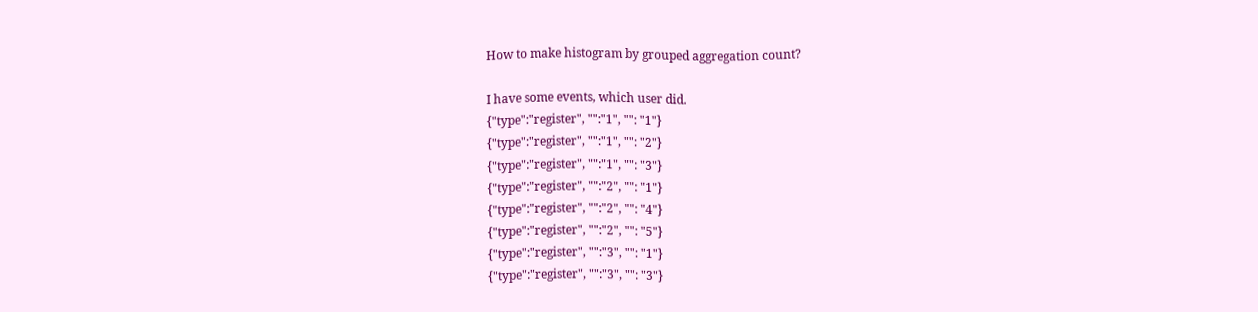How to make histogram by grouped aggregation count?

I have some events, which user did.
{"type":"register", "":"1", "": "1"}
{"type":"register", "":"1", "": "2"}
{"type":"register", "":"1", "": "3"}
{"type":"register", "":"2", "": "1"}
{"type":"register", "":"2", "": "4"}
{"type":"register", "":"2", "": "5"}
{"type":"register", "":"3", "": "1"}
{"type":"register", "":"3", "": "3"}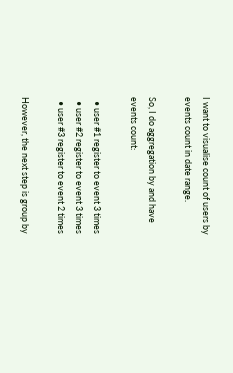I want to visualise count of users by events count in date range.

So, I do aggregation by and have events count:

  • user #1 register to event 3 times
  • user #2 register to event 3 times
  • user #3 register to event 2 times

However, the next step is group by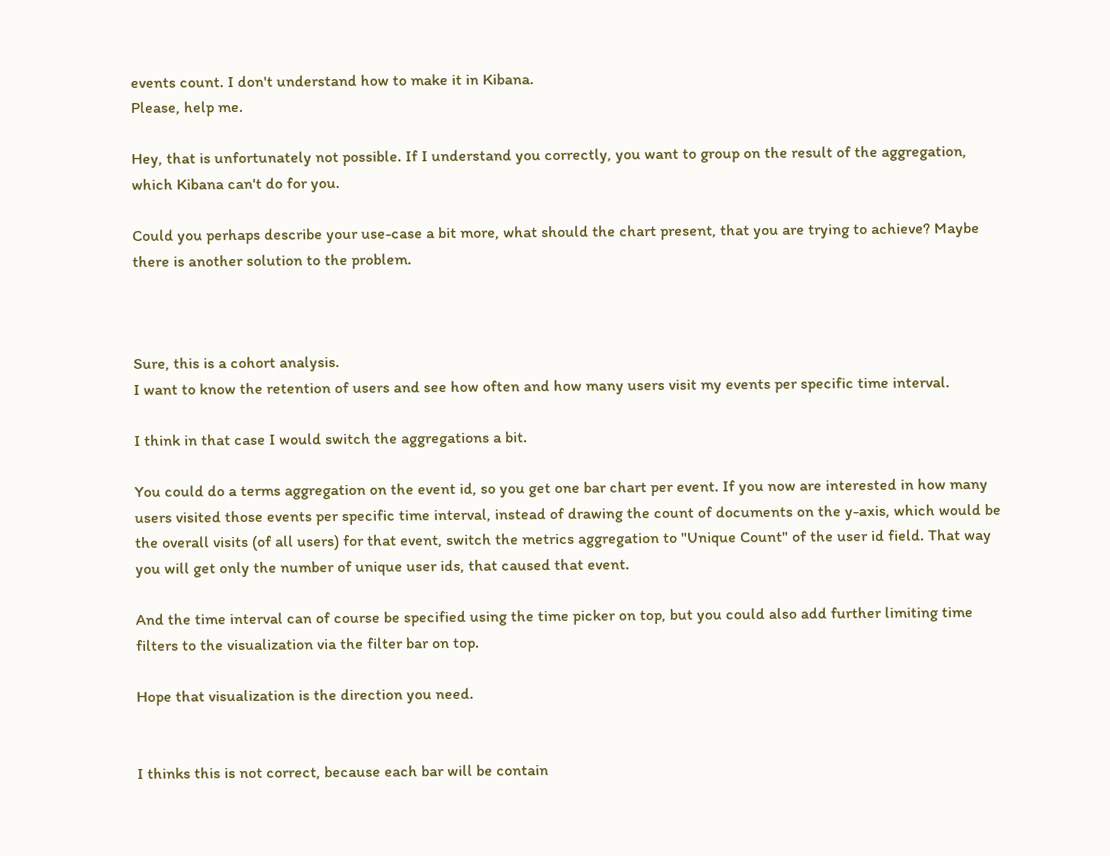events count. I don't understand how to make it in Kibana.
Please, help me.

Hey, that is unfortunately not possible. If I understand you correctly, you want to group on the result of the aggregation, which Kibana can't do for you.

Could you perhaps describe your use-case a bit more, what should the chart present, that you are trying to achieve? Maybe there is another solution to the problem.



Sure, this is a cohort analysis.
I want to know the retention of users and see how often and how many users visit my events per specific time interval.

I think in that case I would switch the aggregations a bit.

You could do a terms aggregation on the event id, so you get one bar chart per event. If you now are interested in how many users visited those events per specific time interval, instead of drawing the count of documents on the y-axis, which would be the overall visits (of all users) for that event, switch the metrics aggregation to "Unique Count" of the user id field. That way you will get only the number of unique user ids, that caused that event.

And the time interval can of course be specified using the time picker on top, but you could also add further limiting time filters to the visualization via the filter bar on top.

Hope that visualization is the direction you need.


I thinks this is not correct, because each bar will be contain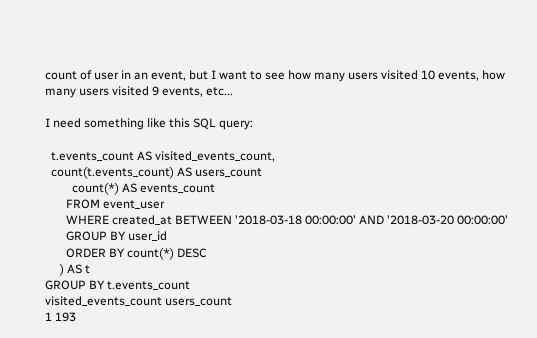count of user in an event, but I want to see how many users visited 10 events, how many users visited 9 events, etc...

I need something like this SQL query:

  t.events_count AS visited_events_count,
  count(t.events_count) AS users_count
         count(*) AS events_count
       FROM event_user
       WHERE created_at BETWEEN '2018-03-18 00:00:00' AND '2018-03-20 00:00:00'
       GROUP BY user_id
       ORDER BY count(*) DESC
     ) AS t
GROUP BY t.events_count
visited_events_count users_count
1 193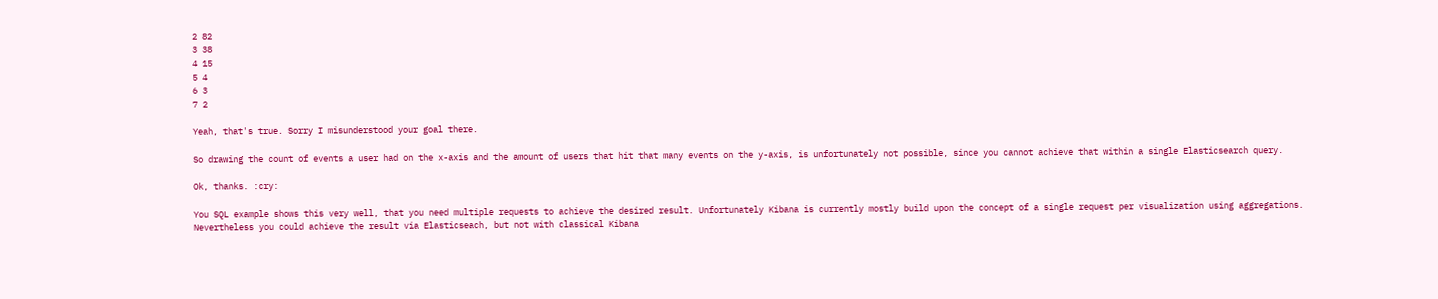2 82
3 38
4 15
5 4
6 3
7 2

Yeah, that's true. Sorry I misunderstood your goal there.

So drawing the count of events a user had on the x-axis and the amount of users that hit that many events on the y-axis, is unfortunately not possible, since you cannot achieve that within a single Elasticsearch query.

Ok, thanks. :cry:

You SQL example shows this very well, that you need multiple requests to achieve the desired result. Unfortunately Kibana is currently mostly build upon the concept of a single request per visualization using aggregations. Nevertheless you could achieve the result via Elasticseach, but not with classical Kibana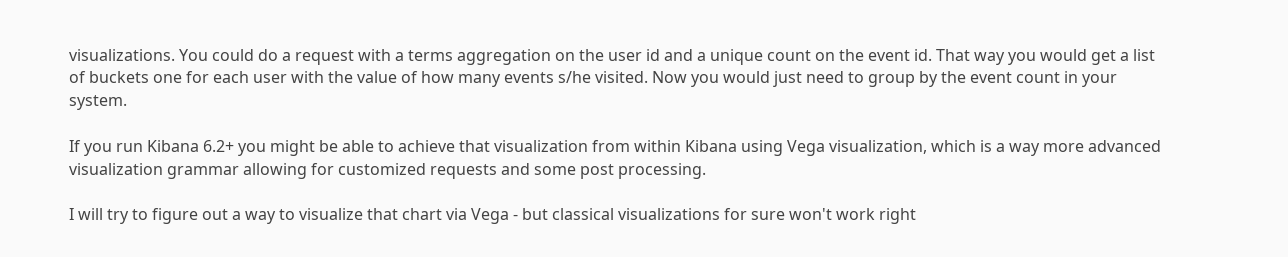visualizations. You could do a request with a terms aggregation on the user id and a unique count on the event id. That way you would get a list of buckets one for each user with the value of how many events s/he visited. Now you would just need to group by the event count in your system.

If you run Kibana 6.2+ you might be able to achieve that visualization from within Kibana using Vega visualization, which is a way more advanced visualization grammar allowing for customized requests and some post processing.

I will try to figure out a way to visualize that chart via Vega - but classical visualizations for sure won't work right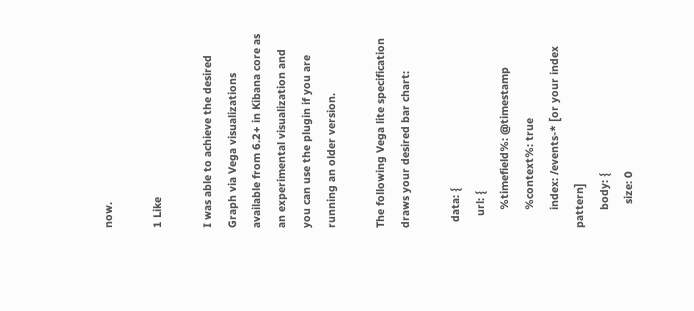now.

1 Like

I was able to achieve the desired Graph via Vega visualizations available from 6.2+ in Kibana core as an experimental visualization and you can use the plugin if you are running an older version.

The following Vega lite specification draws your desired bar chart:

  data: {
    url: {
      %timefield%: @timestamp
      %context%: true
      index: /events-* [or your index pattern]
      body: {
        size: 0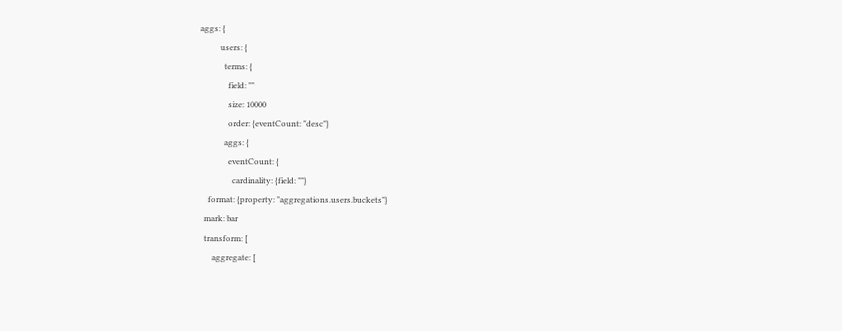aggs: {
          users: {
            terms: {
              field: ""
              size: 10000
              order: {eventCount: "desc"}
            aggs: {
              eventCount: {
                cardinality: {field: ""}
    format: {property: "aggregations.users.buckets"}
  mark: bar
  transform: [
      aggregate: [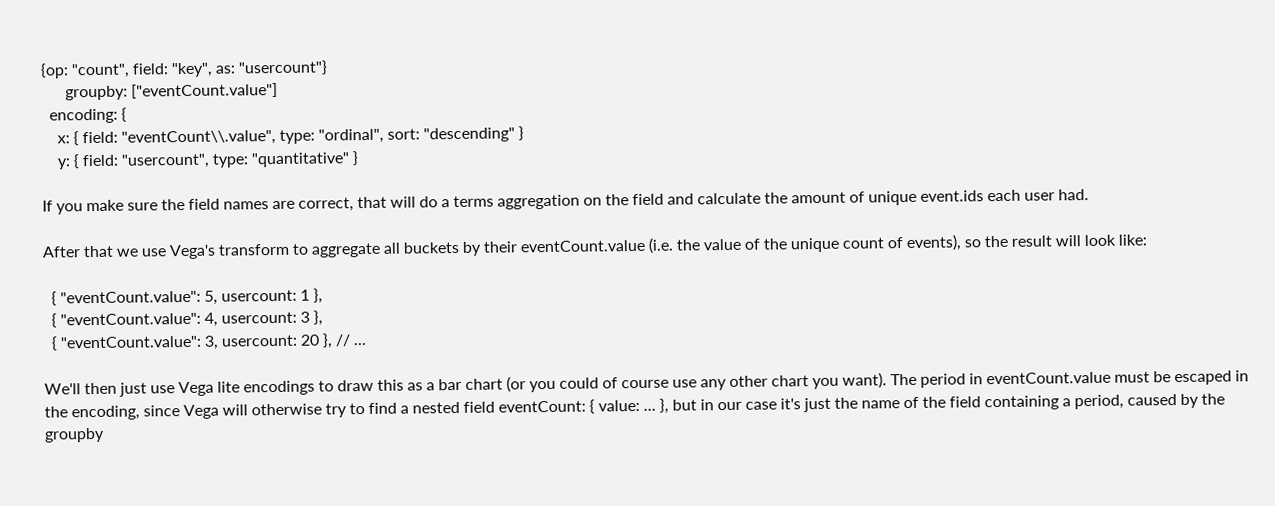{op: "count", field: "key", as: "usercount"}
      groupby: ["eventCount.value"]
  encoding: {
    x: { field: "eventCount\\.value", type: "ordinal", sort: "descending" }
    y: { field: "usercount", type: "quantitative" }

If you make sure the field names are correct, that will do a terms aggregation on the field and calculate the amount of unique event.ids each user had.

After that we use Vega's transform to aggregate all buckets by their eventCount.value (i.e. the value of the unique count of events), so the result will look like:

  { "eventCount.value": 5, usercount: 1 },
  { "eventCount.value": 4, usercount: 3 },
  { "eventCount.value": 3, usercount: 20 }, // ...

We'll then just use Vega lite encodings to draw this as a bar chart (or you could of course use any other chart you want). The period in eventCount.value must be escaped in the encoding, since Vega will otherwise try to find a nested field eventCount: { value: ... }, but in our case it's just the name of the field containing a period, caused by the groupby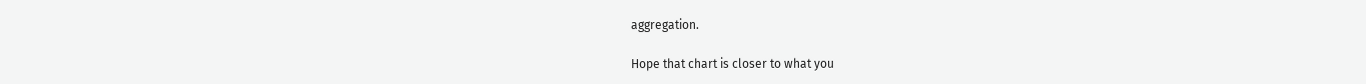aggregation.

Hope that chart is closer to what you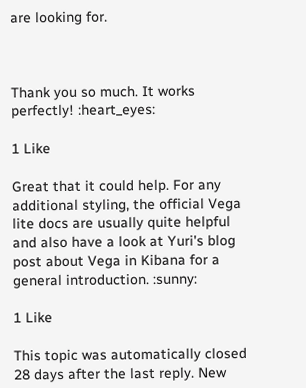are looking for.



Thank you so much. It works perfectly! :heart_eyes:

1 Like

Great that it could help. For any additional styling, the official Vega lite docs are usually quite helpful and also have a look at Yuri's blog post about Vega in Kibana for a general introduction. :sunny:

1 Like

This topic was automatically closed 28 days after the last reply. New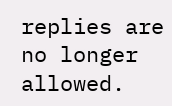replies are no longer allowed.